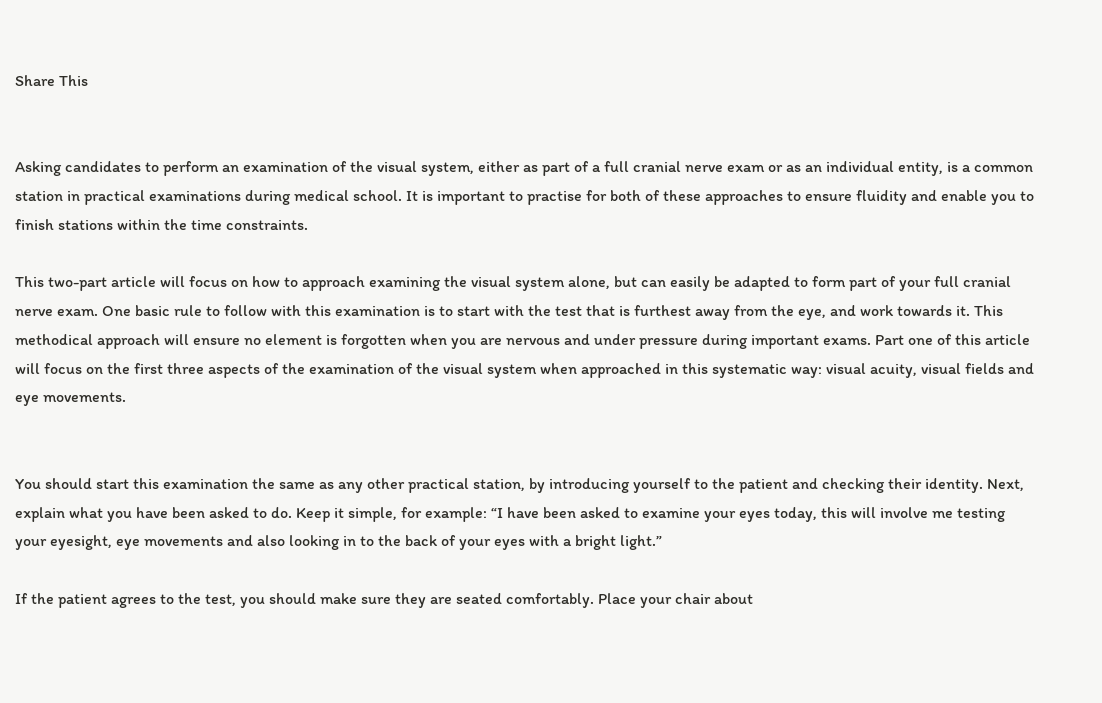Share This


Asking candidates to perform an examination of the visual system, either as part of a full cranial nerve exam or as an individual entity, is a common station in practical examinations during medical school. It is important to practise for both of these approaches to ensure fluidity and enable you to finish stations within the time constraints.

This two-part article will focus on how to approach examining the visual system alone, but can easily be adapted to form part of your full cranial nerve exam. One basic rule to follow with this examination is to start with the test that is furthest away from the eye, and work towards it. This methodical approach will ensure no element is forgotten when you are nervous and under pressure during important exams. Part one of this article will focus on the first three aspects of the examination of the visual system when approached in this systematic way: visual acuity, visual fields and eye movements.


You should start this examination the same as any other practical station, by introducing yourself to the patient and checking their identity. Next, explain what you have been asked to do. Keep it simple, for example: “I have been asked to examine your eyes today, this will involve me testing your eyesight, eye movements and also looking in to the back of your eyes with a bright light.”

If the patient agrees to the test, you should make sure they are seated comfortably. Place your chair about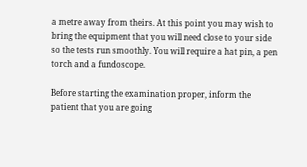a metre away from theirs. At this point you may wish to bring the equipment that you will need close to your side so the tests run smoothly. You will require a hat pin, a pen torch and a fundoscope.

Before starting the examination proper, inform the patient that you are going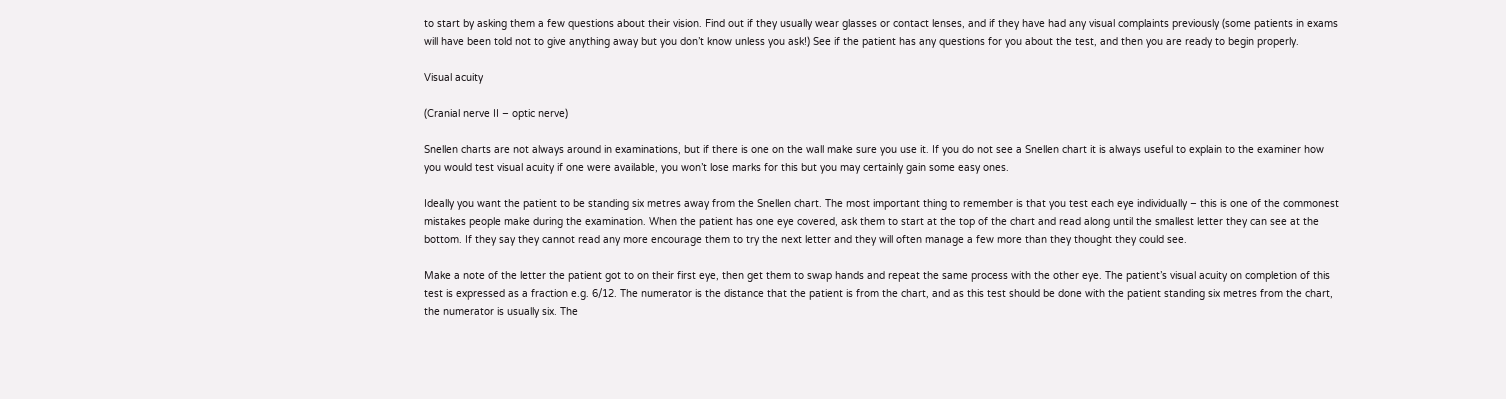to start by asking them a few questions about their vision. Find out if they usually wear glasses or contact lenses, and if they have had any visual complaints previously (some patients in exams will have been told not to give anything away but you don’t know unless you ask!) See if the patient has any questions for you about the test, and then you are ready to begin properly.

Visual acuity

(Cranial nerve II – optic nerve)

Snellen charts are not always around in examinations, but if there is one on the wall make sure you use it. If you do not see a Snellen chart it is always useful to explain to the examiner how you would test visual acuity if one were available, you won’t lose marks for this but you may certainly gain some easy ones.

Ideally you want the patient to be standing six metres away from the Snellen chart. The most important thing to remember is that you test each eye individually – this is one of the commonest mistakes people make during the examination. When the patient has one eye covered, ask them to start at the top of the chart and read along until the smallest letter they can see at the bottom. If they say they cannot read any more encourage them to try the next letter and they will often manage a few more than they thought they could see.

Make a note of the letter the patient got to on their first eye, then get them to swap hands and repeat the same process with the other eye. The patient’s visual acuity on completion of this test is expressed as a fraction e.g. 6/12. The numerator is the distance that the patient is from the chart, and as this test should be done with the patient standing six metres from the chart, the numerator is usually six. The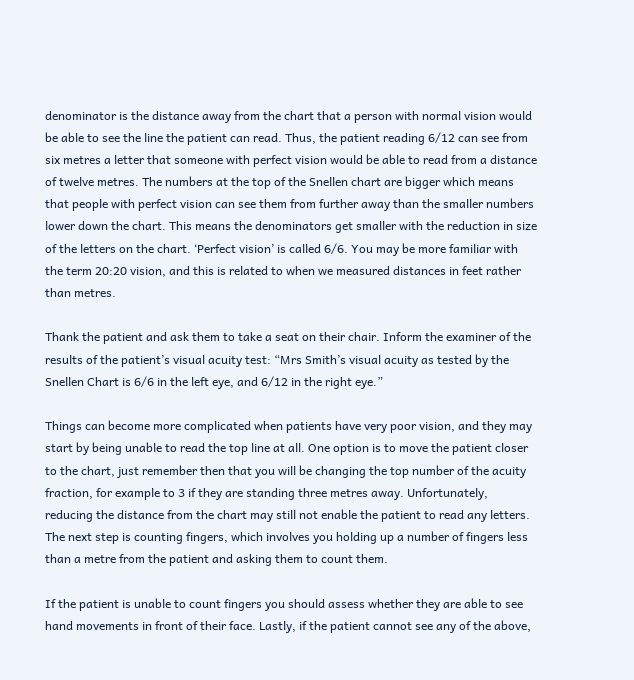denominator is the distance away from the chart that a person with normal vision would be able to see the line the patient can read. Thus, the patient reading 6/12 can see from six metres a letter that someone with perfect vision would be able to read from a distance of twelve metres. The numbers at the top of the Snellen chart are bigger which means that people with perfect vision can see them from further away than the smaller numbers lower down the chart. This means the denominators get smaller with the reduction in size of the letters on the chart. ‘Perfect vision’ is called 6/6. You may be more familiar with the term 20:20 vision, and this is related to when we measured distances in feet rather than metres.

Thank the patient and ask them to take a seat on their chair. Inform the examiner of the results of the patient’s visual acuity test: “Mrs Smith’s visual acuity as tested by the Snellen Chart is 6/6 in the left eye, and 6/12 in the right eye.”

Things can become more complicated when patients have very poor vision, and they may start by being unable to read the top line at all. One option is to move the patient closer to the chart, just remember then that you will be changing the top number of the acuity fraction, for example to 3 if they are standing three metres away. Unfortunately, reducing the distance from the chart may still not enable the patient to read any letters. The next step is counting fingers, which involves you holding up a number of fingers less than a metre from the patient and asking them to count them.

If the patient is unable to count fingers you should assess whether they are able to see hand movements in front of their face. Lastly, if the patient cannot see any of the above,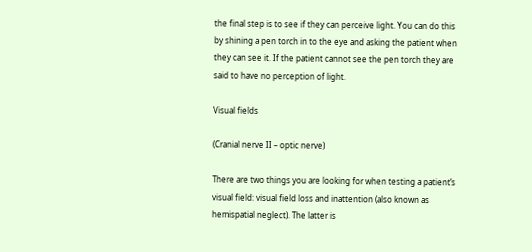the final step is to see if they can perceive light. You can do this by shining a pen torch in to the eye and asking the patient when they can see it. If the patient cannot see the pen torch they are said to have no perception of light.

Visual fields

(Cranial nerve II – optic nerve)

There are two things you are looking for when testing a patient’s visual field: visual field loss and inattention (also known as hemispatial neglect). The latter is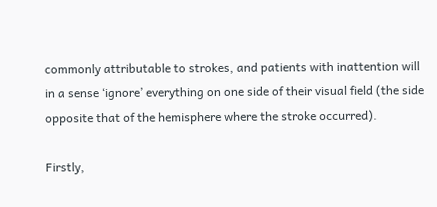commonly attributable to strokes, and patients with inattention will in a sense ‘ignore’ everything on one side of their visual field (the side opposite that of the hemisphere where the stroke occurred).

Firstly,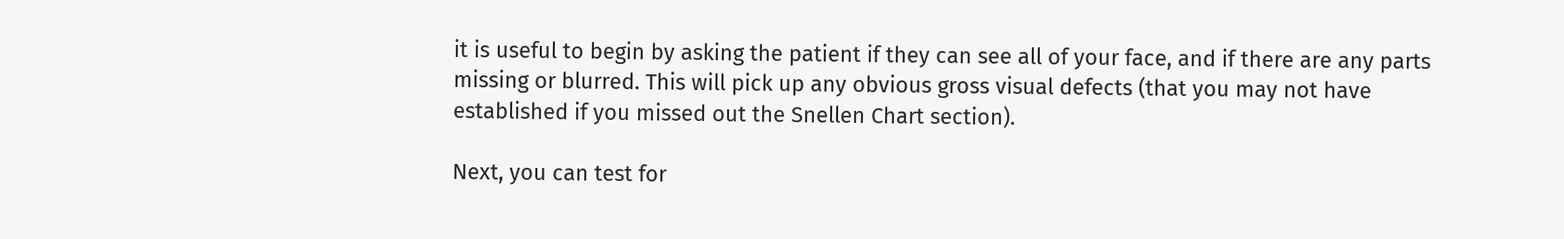it is useful to begin by asking the patient if they can see all of your face, and if there are any parts missing or blurred. This will pick up any obvious gross visual defects (that you may not have established if you missed out the Snellen Chart section).

Next, you can test for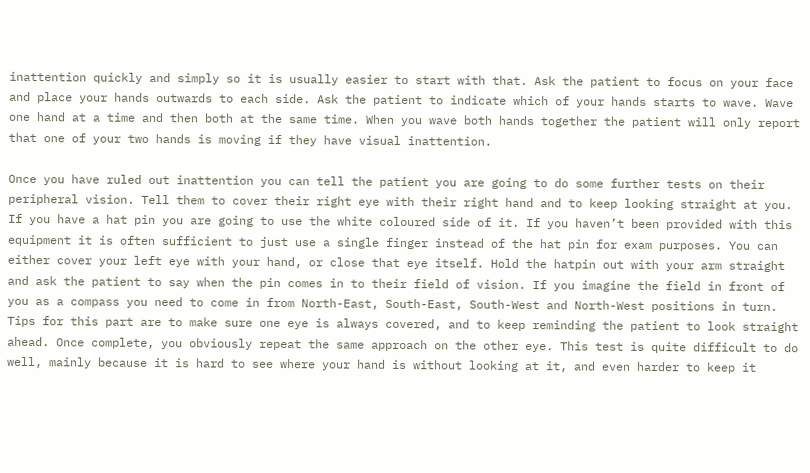inattention quickly and simply so it is usually easier to start with that. Ask the patient to focus on your face and place your hands outwards to each side. Ask the patient to indicate which of your hands starts to wave. Wave one hand at a time and then both at the same time. When you wave both hands together the patient will only report that one of your two hands is moving if they have visual inattention.

Once you have ruled out inattention you can tell the patient you are going to do some further tests on their peripheral vision. Tell them to cover their right eye with their right hand and to keep looking straight at you. If you have a hat pin you are going to use the white coloured side of it. If you haven’t been provided with this equipment it is often sufficient to just use a single finger instead of the hat pin for exam purposes. You can either cover your left eye with your hand, or close that eye itself. Hold the hatpin out with your arm straight and ask the patient to say when the pin comes in to their field of vision. If you imagine the field in front of you as a compass you need to come in from North-East, South-East, South-West and North-West positions in turn. Tips for this part are to make sure one eye is always covered, and to keep reminding the patient to look straight ahead. Once complete, you obviously repeat the same approach on the other eye. This test is quite difficult to do well, mainly because it is hard to see where your hand is without looking at it, and even harder to keep it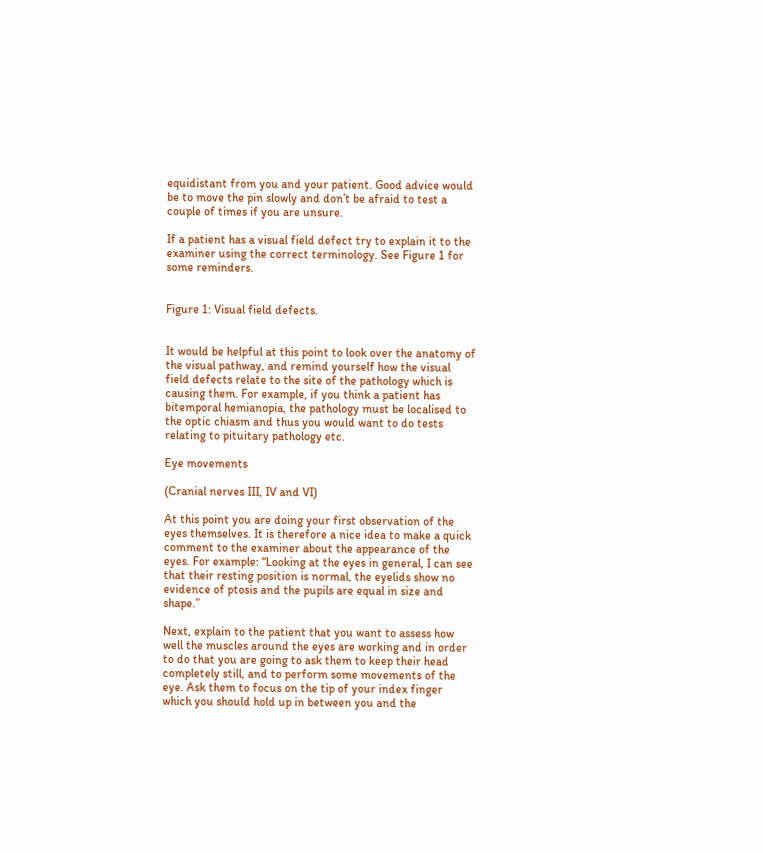equidistant from you and your patient. Good advice would be to move the pin slowly and don’t be afraid to test a couple of times if you are unsure.

If a patient has a visual field defect try to explain it to the examiner using the correct terminology. See Figure 1 for some reminders.


Figure 1: Visual field defects.


It would be helpful at this point to look over the anatomy of the visual pathway, and remind yourself how the visual field defects relate to the site of the pathology which is causing them. For example, if you think a patient has bitemporal hemianopia, the pathology must be localised to the optic chiasm and thus you would want to do tests relating to pituitary pathology etc.

Eye movements

(Cranial nerves III, IV and VI)

At this point you are doing your first observation of the eyes themselves. It is therefore a nice idea to make a quick comment to the examiner about the appearance of the eyes. For example: “Looking at the eyes in general, I can see that their resting position is normal, the eyelids show no evidence of ptosis and the pupils are equal in size and shape.”

Next, explain to the patient that you want to assess how well the muscles around the eyes are working and in order to do that you are going to ask them to keep their head completely still, and to perform some movements of the eye. Ask them to focus on the tip of your index finger which you should hold up in between you and the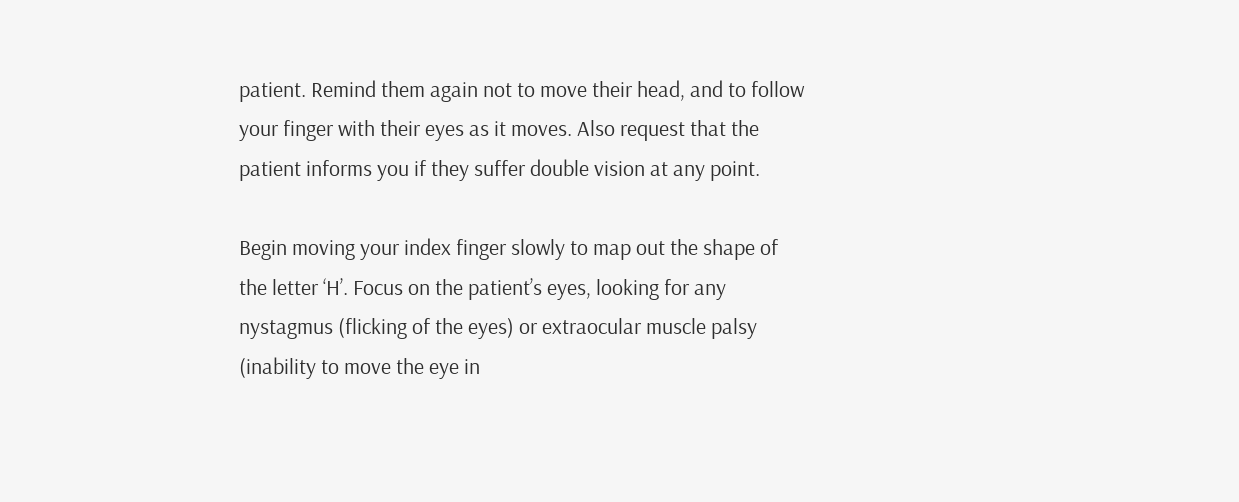patient. Remind them again not to move their head, and to follow your finger with their eyes as it moves. Also request that the patient informs you if they suffer double vision at any point.

Begin moving your index finger slowly to map out the shape of the letter ‘H’. Focus on the patient’s eyes, looking for any nystagmus (flicking of the eyes) or extraocular muscle palsy (inability to move the eye in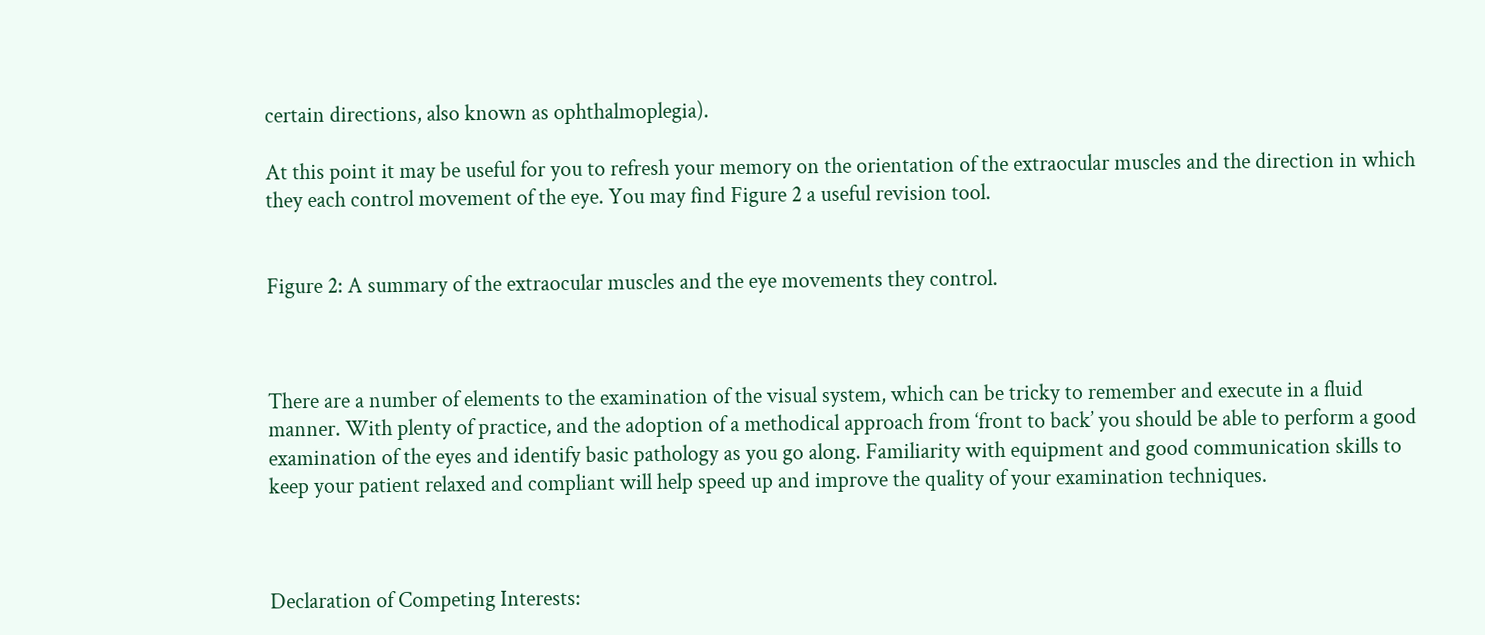certain directions, also known as ophthalmoplegia).

At this point it may be useful for you to refresh your memory on the orientation of the extraocular muscles and the direction in which they each control movement of the eye. You may find Figure 2 a useful revision tool.


Figure 2: A summary of the extraocular muscles and the eye movements they control.



There are a number of elements to the examination of the visual system, which can be tricky to remember and execute in a fluid manner. With plenty of practice, and the adoption of a methodical approach from ‘front to back’ you should be able to perform a good examination of the eyes and identify basic pathology as you go along. Familiarity with equipment and good communication skills to keep your patient relaxed and compliant will help speed up and improve the quality of your examination techniques.



Declaration of Competing Interests: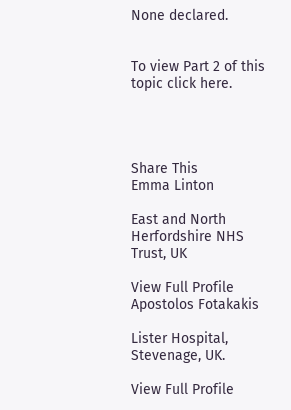None declared.


To view Part 2 of this topic click here.




Share This
Emma Linton

East and North Herfordshire NHS Trust, UK

View Full Profile
Apostolos Fotakakis

Lister Hospital, Stevenage, UK.

View Full Profile